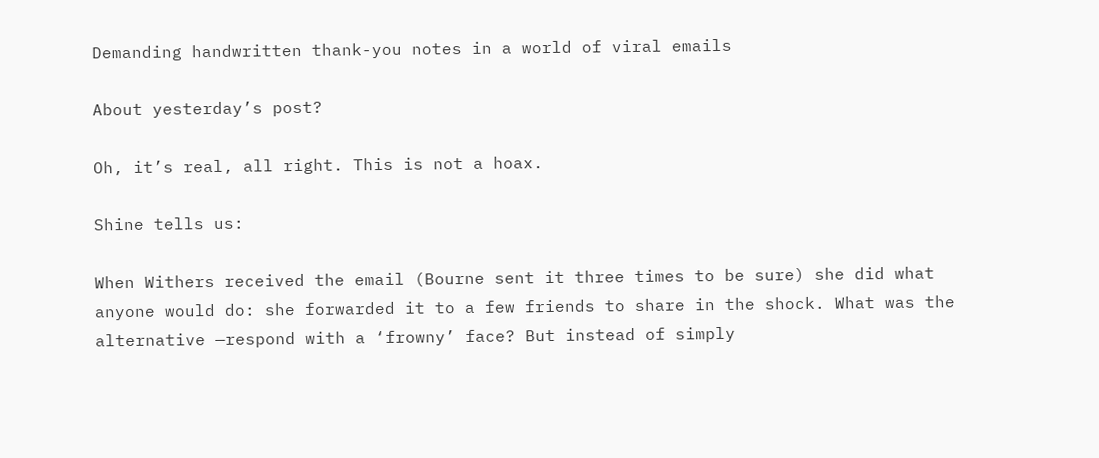Demanding handwritten thank-you notes in a world of viral emails

About yesterday’s post?

Oh, it’s real, all right. This is not a hoax.

Shine tells us:

When Withers received the email (Bourne sent it three times to be sure) she did what anyone would do: she forwarded it to a few friends to share in the shock. What was the alternative —respond with a ‘frowny’ face? But instead of simply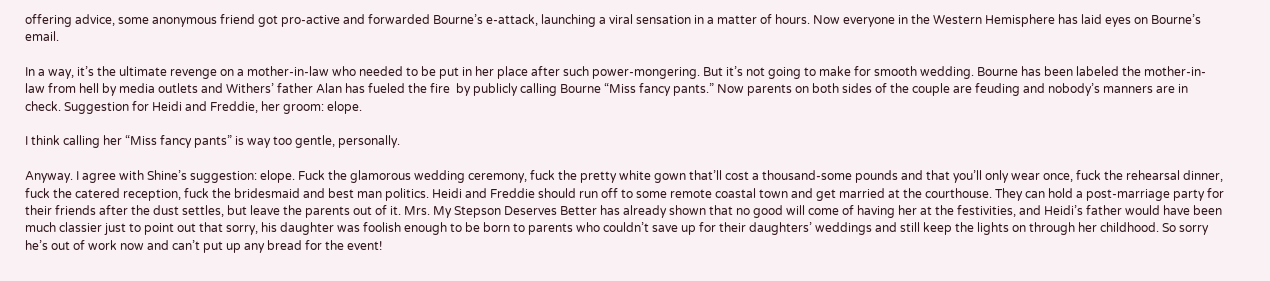offering advice, some anonymous friend got pro-active and forwarded Bourne’s e-attack, launching a viral sensation in a matter of hours. Now everyone in the Western Hemisphere has laid eyes on Bourne’s email.

In a way, it’s the ultimate revenge on a mother-in-law who needed to be put in her place after such power-mongering. But it’s not going to make for smooth wedding. Bourne has been labeled the mother-in-law from hell by media outlets and Withers’ father Alan has fueled the fire  by publicly calling Bourne “Miss fancy pants.” Now parents on both sides of the couple are feuding and nobody’s manners are in check. Suggestion for Heidi and Freddie, her groom: elope.

I think calling her “Miss fancy pants” is way too gentle, personally.

Anyway. I agree with Shine’s suggestion: elope. Fuck the glamorous wedding ceremony, fuck the pretty white gown that’ll cost a thousand-some pounds and that you’ll only wear once, fuck the rehearsal dinner, fuck the catered reception, fuck the bridesmaid and best man politics. Heidi and Freddie should run off to some remote coastal town and get married at the courthouse. They can hold a post-marriage party for their friends after the dust settles, but leave the parents out of it. Mrs. My Stepson Deserves Better has already shown that no good will come of having her at the festivities, and Heidi’s father would have been much classier just to point out that sorry, his daughter was foolish enough to be born to parents who couldn’t save up for their daughters’ weddings and still keep the lights on through her childhood. So sorry he’s out of work now and can’t put up any bread for the event!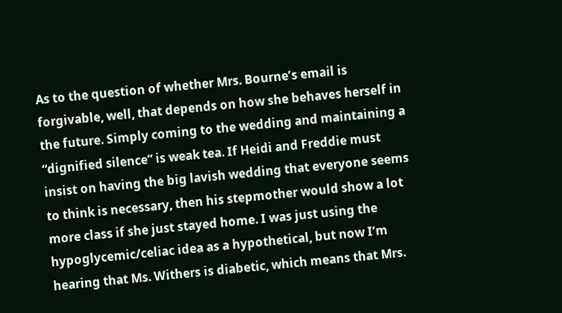As to the question of whether Mrs. Bourne’s email is forgivable, well, that depends on how she behaves herself in the future. Simply coming to the wedding and maintaining a “dignified silence” is weak tea. If Heidi and Freddie must insist on having the big lavish wedding that everyone seems to think is necessary, then his stepmother would show a lot more class if she just stayed home. I was just using the hypoglycemic/celiac idea as a hypothetical, but now I’m hearing that Ms. Withers is diabetic, which means that Mrs.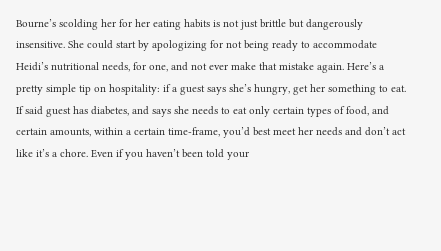Bourne’s scolding her for her eating habits is not just brittle but dangerously insensitive. She could start by apologizing for not being ready to accommodate Heidi’s nutritional needs, for one, and not ever make that mistake again. Here’s a pretty simple tip on hospitality: if a guest says she’s hungry, get her something to eat. If said guest has diabetes, and says she needs to eat only certain types of food, and certain amounts, within a certain time-frame, you’d best meet her needs and don’t act like it’s a chore. Even if you haven’t been told your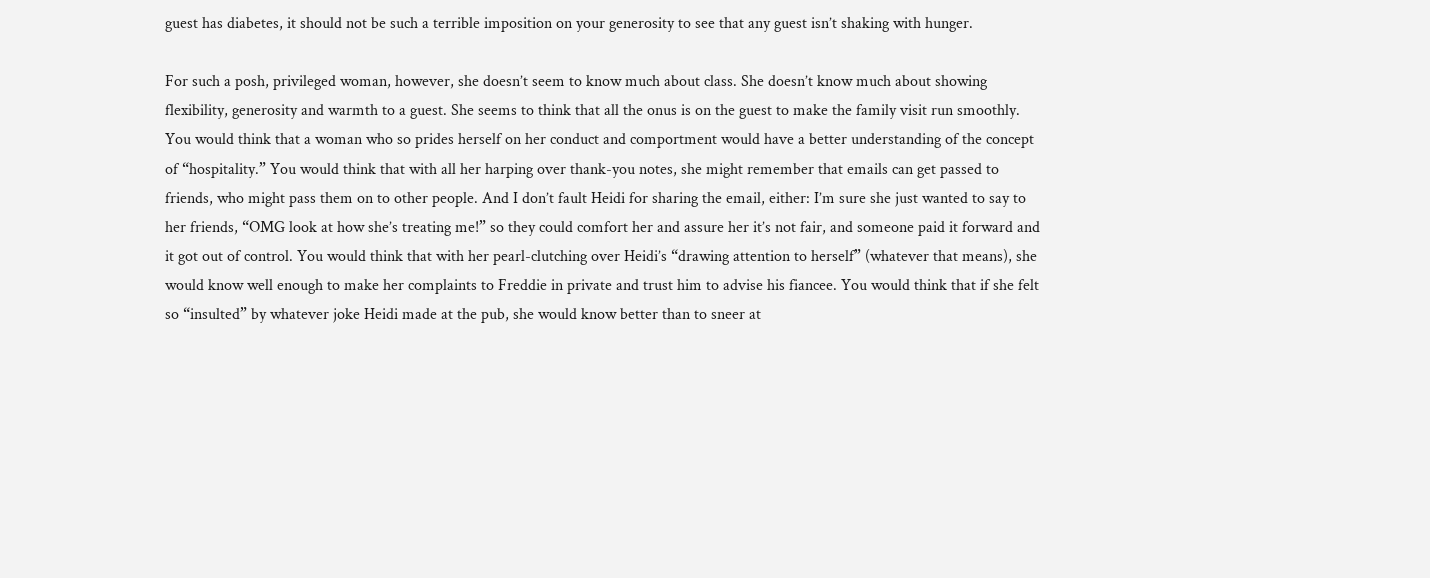guest has diabetes, it should not be such a terrible imposition on your generosity to see that any guest isn’t shaking with hunger.

For such a posh, privileged woman, however, she doesn’t seem to know much about class. She doesn’t know much about showing flexibility, generosity and warmth to a guest. She seems to think that all the onus is on the guest to make the family visit run smoothly. You would think that a woman who so prides herself on her conduct and comportment would have a better understanding of the concept of “hospitality.” You would think that with all her harping over thank-you notes, she might remember that emails can get passed to friends, who might pass them on to other people. And I don’t fault Heidi for sharing the email, either: I’m sure she just wanted to say to her friends, “OMG look at how she’s treating me!” so they could comfort her and assure her it’s not fair, and someone paid it forward and it got out of control. You would think that with her pearl-clutching over Heidi’s “drawing attention to herself” (whatever that means), she would know well enough to make her complaints to Freddie in private and trust him to advise his fiancee. You would think that if she felt so “insulted” by whatever joke Heidi made at the pub, she would know better than to sneer at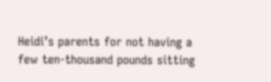Heidi’s parents for not having a few ten-thousand pounds sitting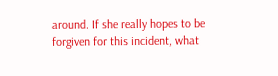around. If she really hopes to be forgiven for this incident, what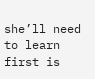she’ll need to learn first is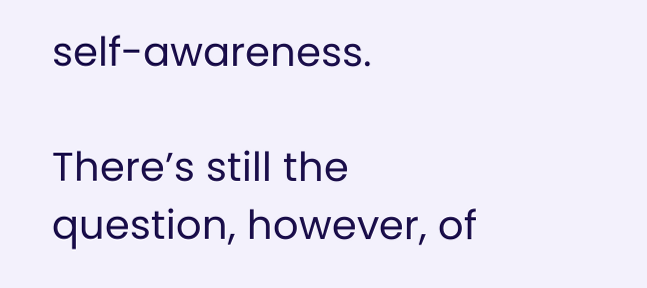self-awareness.

There’s still the question, however, of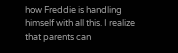how Freddie is handling himself with all this. I realize that parents can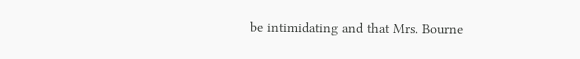be intimidating and that Mrs. Bourne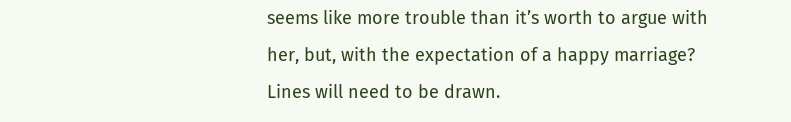seems like more trouble than it’s worth to argue with her, but, with the expectation of a happy marriage? Lines will need to be drawn.